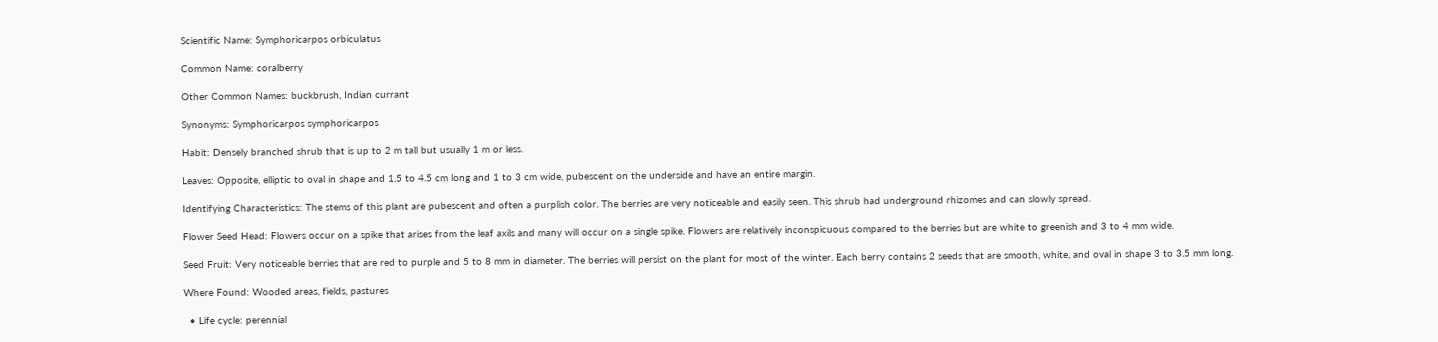Scientific Name: Symphoricarpos orbiculatus

Common Name: coralberry

Other Common Names: buckbrush, Indian currant

Synonyms: Symphoricarpos symphoricarpos

Habit: Densely branched shrub that is up to 2 m tall but usually 1 m or less.

Leaves: Opposite, elliptic to oval in shape and 1.5 to 4.5 cm long and 1 to 3 cm wide, pubescent on the underside and have an entire margin.

Identifying Characteristics: The stems of this plant are pubescent and often a purplish color. The berries are very noticeable and easily seen. This shrub had underground rhizomes and can slowly spread.

Flower Seed Head: Flowers occur on a spike that arises from the leaf axils and many will occur on a single spike. Flowers are relatively inconspicuous compared to the berries but are white to greenish and 3 to 4 mm wide.

Seed Fruit: Very noticeable berries that are red to purple and 5 to 8 mm in diameter. The berries will persist on the plant for most of the winter. Each berry contains 2 seeds that are smooth, white, and oval in shape 3 to 3.5 mm long.

Where Found: Wooded areas, fields, pastures

  • Life cycle: perennial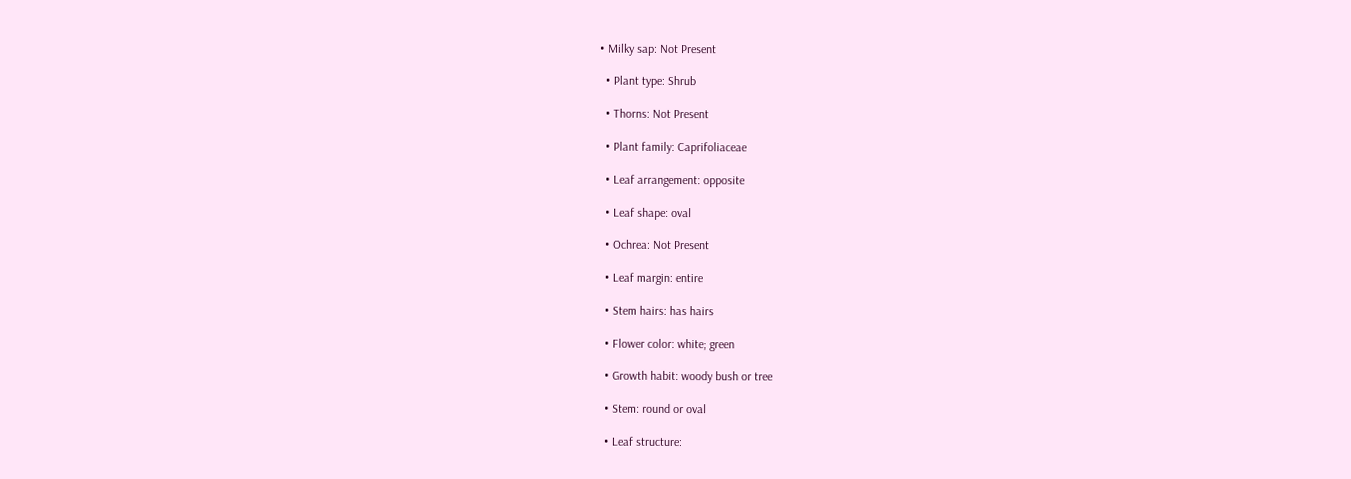• Milky sap: Not Present

  • Plant type: Shrub

  • Thorns: Not Present

  • Plant family: Caprifoliaceae

  • Leaf arrangement: opposite

  • Leaf shape: oval

  • Ochrea: Not Present

  • Leaf margin: entire

  • Stem hairs: has hairs

  • Flower color: white; green

  • Growth habit: woody bush or tree

  • Stem: round or oval

  • Leaf structure: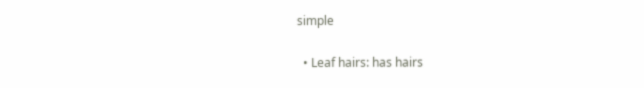simple

  • Leaf hairs: has hairs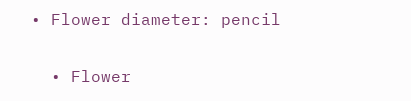• Flower diameter: pencil

  • Flower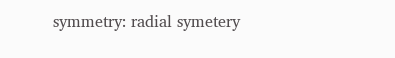symmetry: radial symetery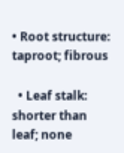• Root structure: taproot; fibrous

  • Leaf stalk: shorter than leaf; none